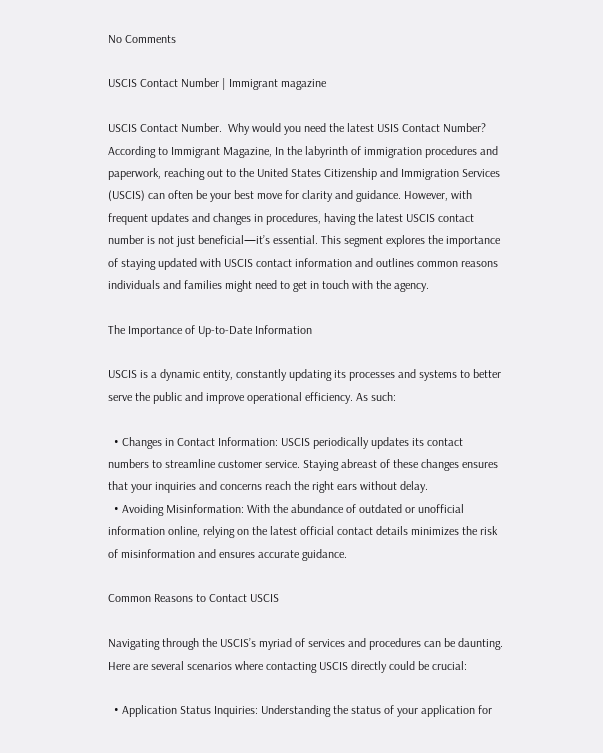No Comments

USCIS Contact Number | Immigrant magazine

USCIS Contact Number.  Why would you need the latest USIS Contact Number? According to Immigrant Magazine, In the labyrinth of immigration procedures and paperwork, reaching out to the United States Citizenship and Immigration Services (USCIS) can often be your best move for clarity and guidance. However, with frequent updates and changes in procedures, having the latest USCIS contact number is not just beneficial—it’s essential. This segment explores the importance of staying updated with USCIS contact information and outlines common reasons individuals and families might need to get in touch with the agency.

The Importance of Up-to-Date Information

USCIS is a dynamic entity, constantly updating its processes and systems to better serve the public and improve operational efficiency. As such:

  • Changes in Contact Information: USCIS periodically updates its contact numbers to streamline customer service. Staying abreast of these changes ensures that your inquiries and concerns reach the right ears without delay.
  • Avoiding Misinformation: With the abundance of outdated or unofficial information online, relying on the latest official contact details minimizes the risk of misinformation and ensures accurate guidance.

Common Reasons to Contact USCIS

Navigating through the USCIS’s myriad of services and procedures can be daunting. Here are several scenarios where contacting USCIS directly could be crucial:

  • Application Status Inquiries: Understanding the status of your application for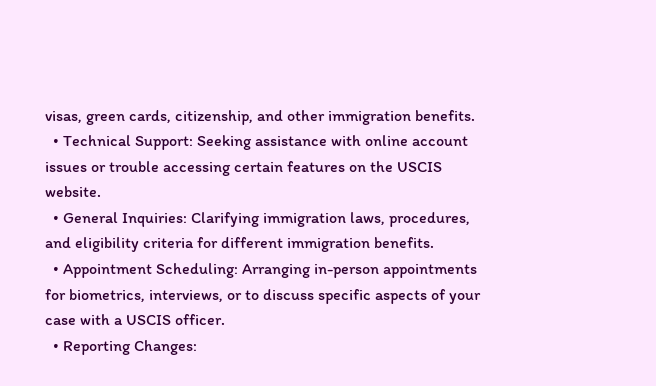visas, green cards, citizenship, and other immigration benefits.
  • Technical Support: Seeking assistance with online account issues or trouble accessing certain features on the USCIS website.
  • General Inquiries: Clarifying immigration laws, procedures, and eligibility criteria for different immigration benefits.
  • Appointment Scheduling: Arranging in-person appointments for biometrics, interviews, or to discuss specific aspects of your case with a USCIS officer.
  • Reporting Changes: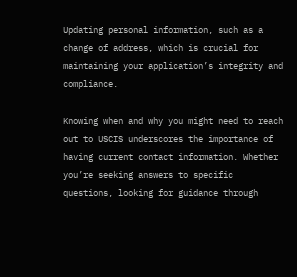Updating personal information, such as a change of address, which is crucial for maintaining your application’s integrity and compliance.

Knowing when and why you might need to reach out to USCIS underscores the importance of having current contact information. Whether you’re seeking answers to specific questions, looking for guidance through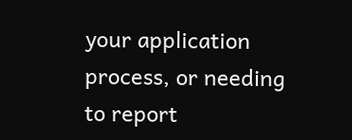your application process, or needing to report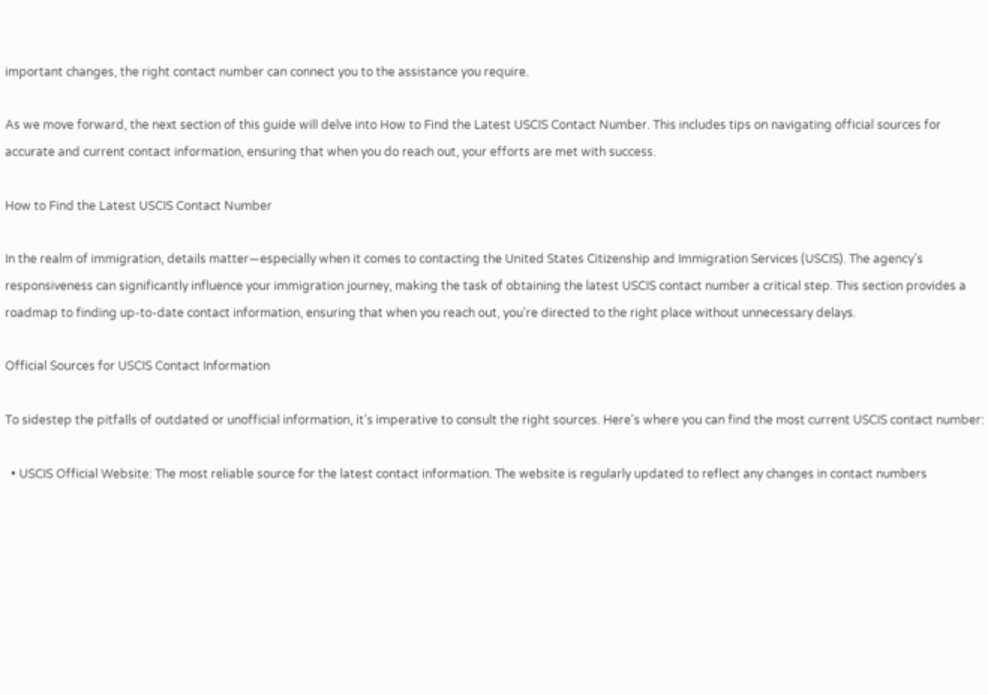important changes, the right contact number can connect you to the assistance you require.

As we move forward, the next section of this guide will delve into How to Find the Latest USCIS Contact Number. This includes tips on navigating official sources for accurate and current contact information, ensuring that when you do reach out, your efforts are met with success.

How to Find the Latest USCIS Contact Number

In the realm of immigration, details matter—especially when it comes to contacting the United States Citizenship and Immigration Services (USCIS). The agency’s responsiveness can significantly influence your immigration journey, making the task of obtaining the latest USCIS contact number a critical step. This section provides a roadmap to finding up-to-date contact information, ensuring that when you reach out, you’re directed to the right place without unnecessary delays.

Official Sources for USCIS Contact Information

To sidestep the pitfalls of outdated or unofficial information, it’s imperative to consult the right sources. Here’s where you can find the most current USCIS contact number:

  • USCIS Official Website: The most reliable source for the latest contact information. The website is regularly updated to reflect any changes in contact numbers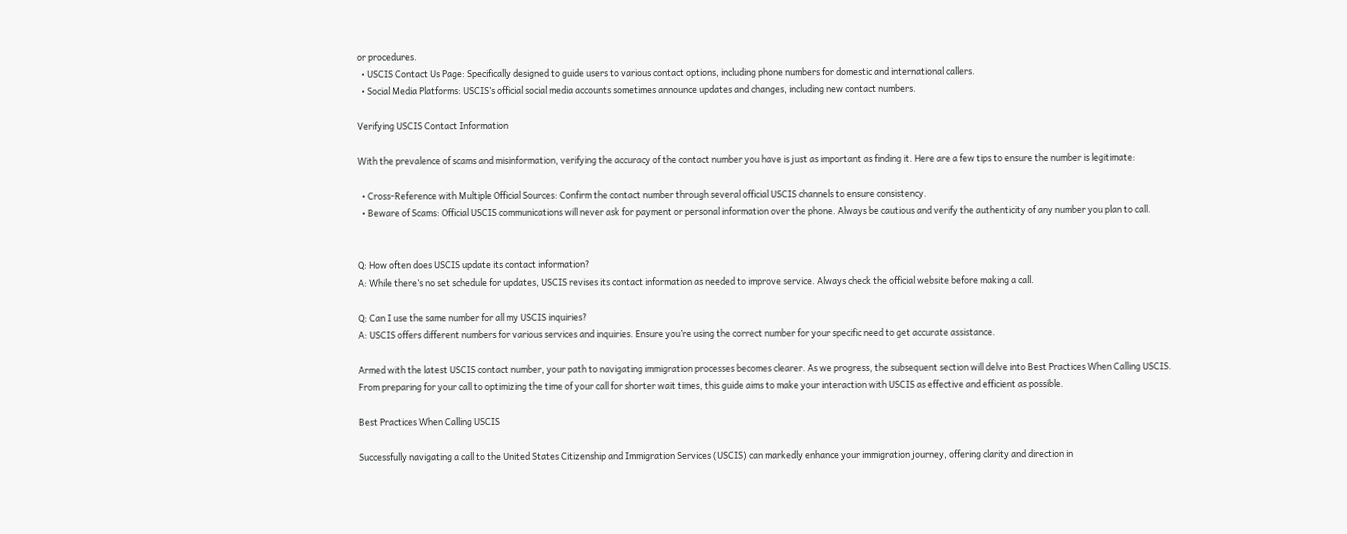or procedures.
  • USCIS Contact Us Page: Specifically designed to guide users to various contact options, including phone numbers for domestic and international callers.
  • Social Media Platforms: USCIS’s official social media accounts sometimes announce updates and changes, including new contact numbers.

Verifying USCIS Contact Information

With the prevalence of scams and misinformation, verifying the accuracy of the contact number you have is just as important as finding it. Here are a few tips to ensure the number is legitimate:

  • Cross-Reference with Multiple Official Sources: Confirm the contact number through several official USCIS channels to ensure consistency.
  • Beware of Scams: Official USCIS communications will never ask for payment or personal information over the phone. Always be cautious and verify the authenticity of any number you plan to call.


Q: How often does USCIS update its contact information?
A: While there’s no set schedule for updates, USCIS revises its contact information as needed to improve service. Always check the official website before making a call.

Q: Can I use the same number for all my USCIS inquiries?
A: USCIS offers different numbers for various services and inquiries. Ensure you’re using the correct number for your specific need to get accurate assistance.

Armed with the latest USCIS contact number, your path to navigating immigration processes becomes clearer. As we progress, the subsequent section will delve into Best Practices When Calling USCIS. From preparing for your call to optimizing the time of your call for shorter wait times, this guide aims to make your interaction with USCIS as effective and efficient as possible.

Best Practices When Calling USCIS

Successfully navigating a call to the United States Citizenship and Immigration Services (USCIS) can markedly enhance your immigration journey, offering clarity and direction in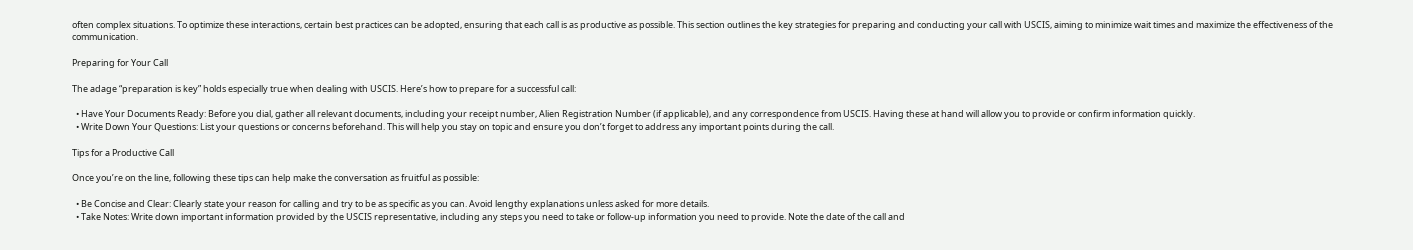often complex situations. To optimize these interactions, certain best practices can be adopted, ensuring that each call is as productive as possible. This section outlines the key strategies for preparing and conducting your call with USCIS, aiming to minimize wait times and maximize the effectiveness of the communication.

Preparing for Your Call

The adage “preparation is key” holds especially true when dealing with USCIS. Here’s how to prepare for a successful call:

  • Have Your Documents Ready: Before you dial, gather all relevant documents, including your receipt number, Alien Registration Number (if applicable), and any correspondence from USCIS. Having these at hand will allow you to provide or confirm information quickly.
  • Write Down Your Questions: List your questions or concerns beforehand. This will help you stay on topic and ensure you don’t forget to address any important points during the call.

Tips for a Productive Call

Once you’re on the line, following these tips can help make the conversation as fruitful as possible:

  • Be Concise and Clear: Clearly state your reason for calling and try to be as specific as you can. Avoid lengthy explanations unless asked for more details.
  • Take Notes: Write down important information provided by the USCIS representative, including any steps you need to take or follow-up information you need to provide. Note the date of the call and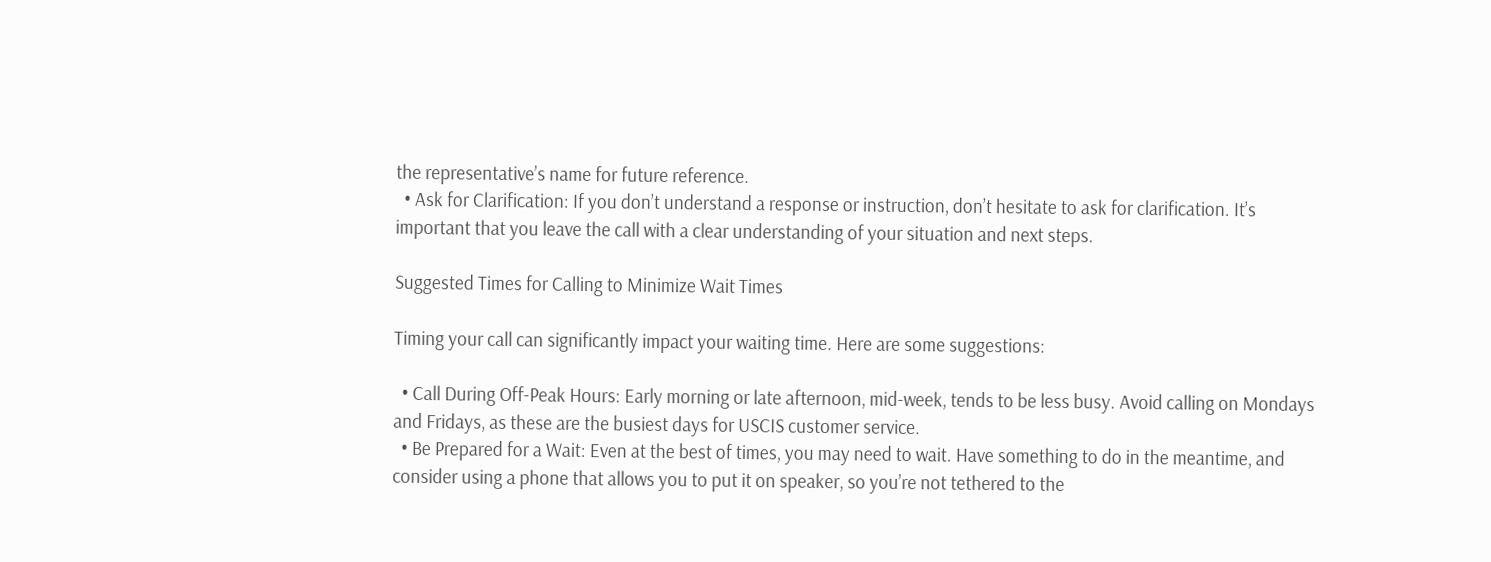the representative’s name for future reference.
  • Ask for Clarification: If you don’t understand a response or instruction, don’t hesitate to ask for clarification. It’s important that you leave the call with a clear understanding of your situation and next steps.

Suggested Times for Calling to Minimize Wait Times

Timing your call can significantly impact your waiting time. Here are some suggestions:

  • Call During Off-Peak Hours: Early morning or late afternoon, mid-week, tends to be less busy. Avoid calling on Mondays and Fridays, as these are the busiest days for USCIS customer service.
  • Be Prepared for a Wait: Even at the best of times, you may need to wait. Have something to do in the meantime, and consider using a phone that allows you to put it on speaker, so you’re not tethered to the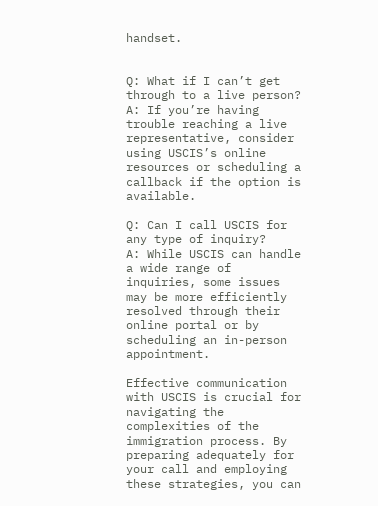handset.


Q: What if I can’t get through to a live person?
A: If you’re having trouble reaching a live representative, consider using USCIS’s online resources or scheduling a callback if the option is available.

Q: Can I call USCIS for any type of inquiry?
A: While USCIS can handle a wide range of inquiries, some issues may be more efficiently resolved through their online portal or by scheduling an in-person appointment.

Effective communication with USCIS is crucial for navigating the complexities of the immigration process. By preparing adequately for your call and employing these strategies, you can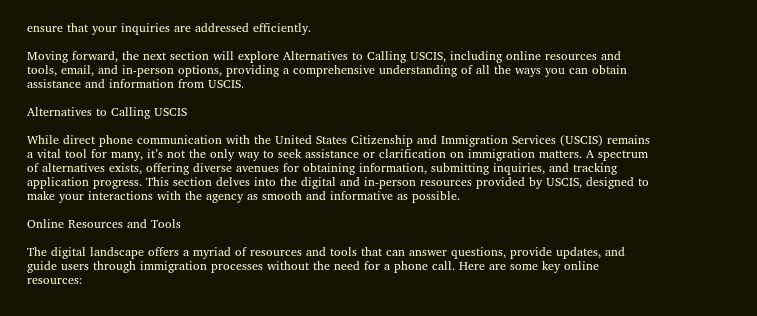ensure that your inquiries are addressed efficiently.

Moving forward, the next section will explore Alternatives to Calling USCIS, including online resources and tools, email, and in-person options, providing a comprehensive understanding of all the ways you can obtain assistance and information from USCIS.

Alternatives to Calling USCIS

While direct phone communication with the United States Citizenship and Immigration Services (USCIS) remains a vital tool for many, it’s not the only way to seek assistance or clarification on immigration matters. A spectrum of alternatives exists, offering diverse avenues for obtaining information, submitting inquiries, and tracking application progress. This section delves into the digital and in-person resources provided by USCIS, designed to make your interactions with the agency as smooth and informative as possible.

Online Resources and Tools

The digital landscape offers a myriad of resources and tools that can answer questions, provide updates, and guide users through immigration processes without the need for a phone call. Here are some key online resources: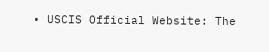• USCIS Official Website: The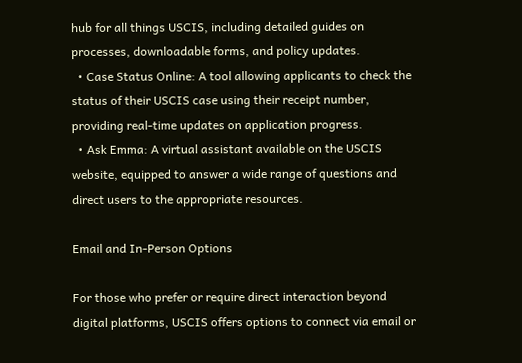hub for all things USCIS, including detailed guides on processes, downloadable forms, and policy updates.
  • Case Status Online: A tool allowing applicants to check the status of their USCIS case using their receipt number, providing real-time updates on application progress.
  • Ask Emma: A virtual assistant available on the USCIS website, equipped to answer a wide range of questions and direct users to the appropriate resources.

Email and In-Person Options

For those who prefer or require direct interaction beyond digital platforms, USCIS offers options to connect via email or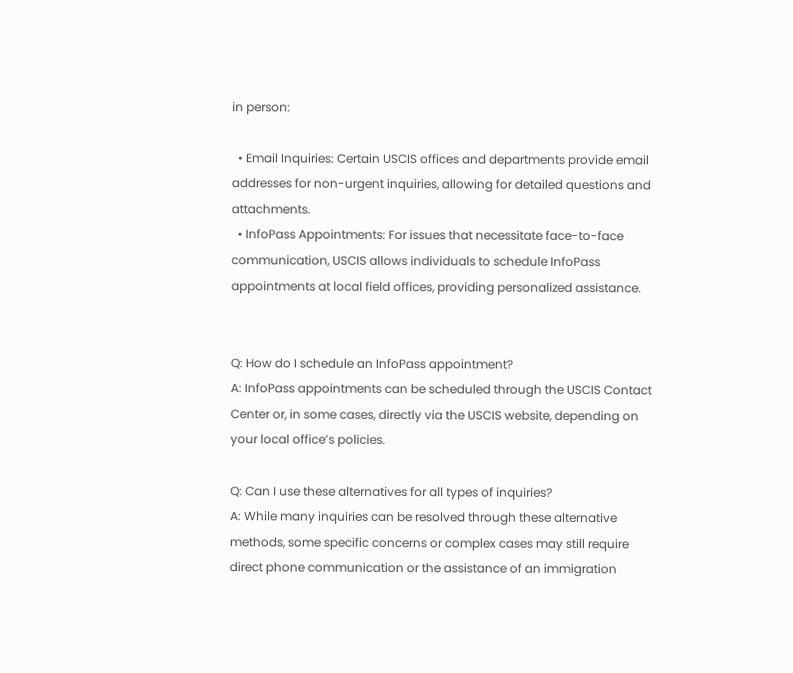in person:

  • Email Inquiries: Certain USCIS offices and departments provide email addresses for non-urgent inquiries, allowing for detailed questions and attachments.
  • InfoPass Appointments: For issues that necessitate face-to-face communication, USCIS allows individuals to schedule InfoPass appointments at local field offices, providing personalized assistance.


Q: How do I schedule an InfoPass appointment?
A: InfoPass appointments can be scheduled through the USCIS Contact Center or, in some cases, directly via the USCIS website, depending on your local office’s policies.

Q: Can I use these alternatives for all types of inquiries?
A: While many inquiries can be resolved through these alternative methods, some specific concerns or complex cases may still require direct phone communication or the assistance of an immigration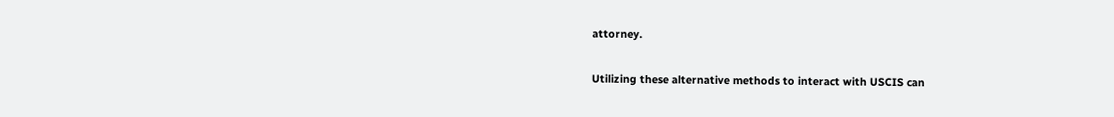attorney.

Utilizing these alternative methods to interact with USCIS can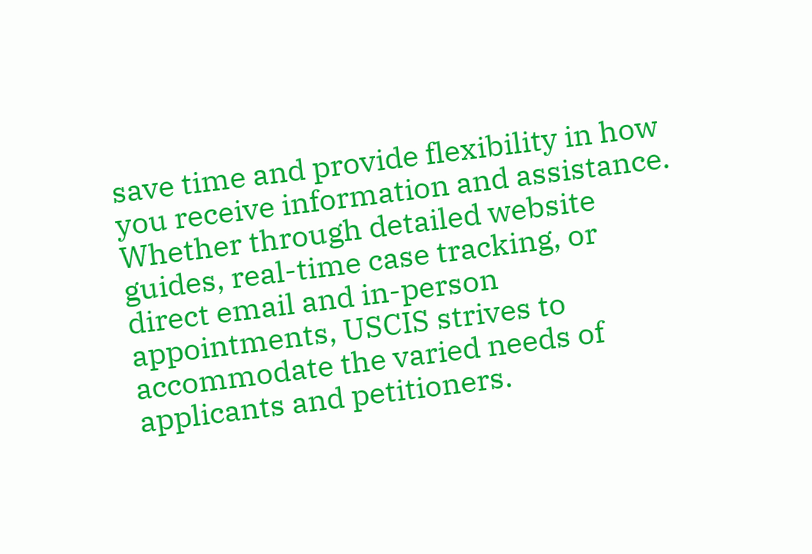save time and provide flexibility in how you receive information and assistance. Whether through detailed website guides, real-time case tracking, or direct email and in-person appointments, USCIS strives to accommodate the varied needs of applicants and petitioners.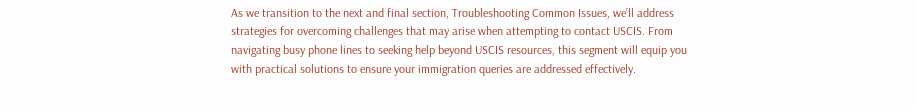As we transition to the next and final section, Troubleshooting Common Issues, we’ll address strategies for overcoming challenges that may arise when attempting to contact USCIS. From navigating busy phone lines to seeking help beyond USCIS resources, this segment will equip you with practical solutions to ensure your immigration queries are addressed effectively.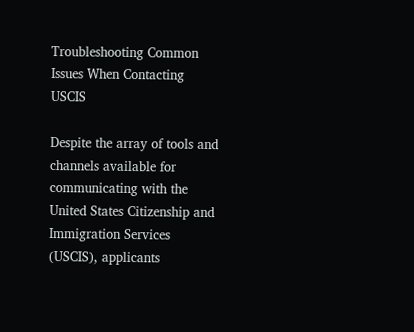Troubleshooting Common Issues When Contacting USCIS

Despite the array of tools and channels available for communicating with the United States Citizenship and Immigration Services (USCIS), applicants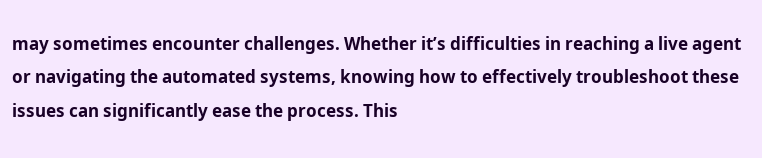may sometimes encounter challenges. Whether it’s difficulties in reaching a live agent or navigating the automated systems, knowing how to effectively troubleshoot these issues can significantly ease the process. This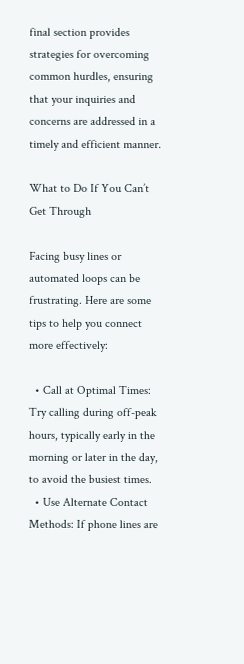final section provides strategies for overcoming common hurdles, ensuring that your inquiries and concerns are addressed in a timely and efficient manner.

What to Do If You Can’t Get Through

Facing busy lines or automated loops can be frustrating. Here are some tips to help you connect more effectively:

  • Call at Optimal Times: Try calling during off-peak hours, typically early in the morning or later in the day, to avoid the busiest times.
  • Use Alternate Contact Methods: If phone lines are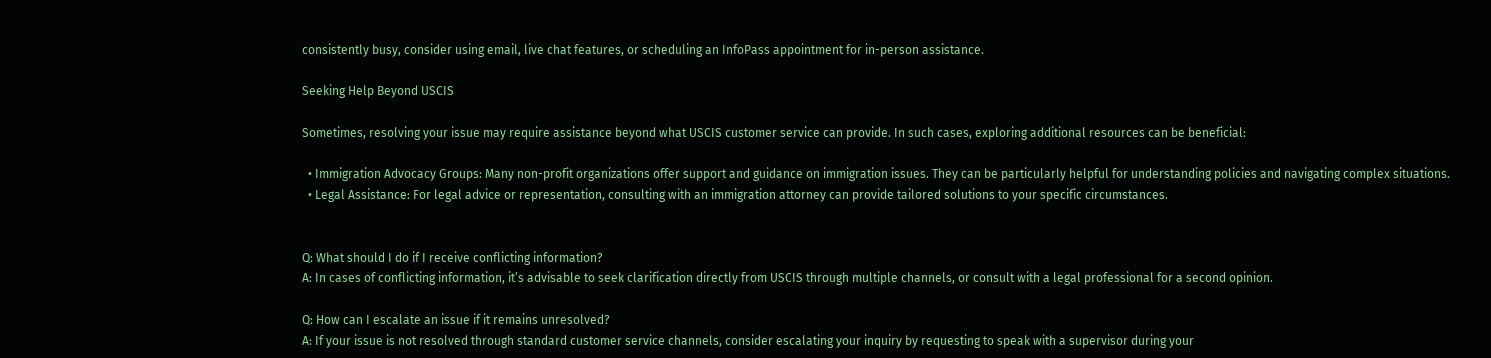consistently busy, consider using email, live chat features, or scheduling an InfoPass appointment for in-person assistance.

Seeking Help Beyond USCIS

Sometimes, resolving your issue may require assistance beyond what USCIS customer service can provide. In such cases, exploring additional resources can be beneficial:

  • Immigration Advocacy Groups: Many non-profit organizations offer support and guidance on immigration issues. They can be particularly helpful for understanding policies and navigating complex situations.
  • Legal Assistance: For legal advice or representation, consulting with an immigration attorney can provide tailored solutions to your specific circumstances.


Q: What should I do if I receive conflicting information?
A: In cases of conflicting information, it’s advisable to seek clarification directly from USCIS through multiple channels, or consult with a legal professional for a second opinion.

Q: How can I escalate an issue if it remains unresolved?
A: If your issue is not resolved through standard customer service channels, consider escalating your inquiry by requesting to speak with a supervisor during your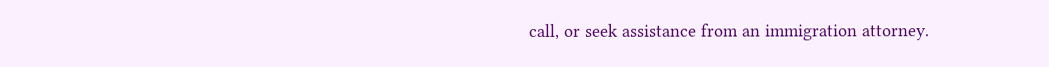call, or seek assistance from an immigration attorney.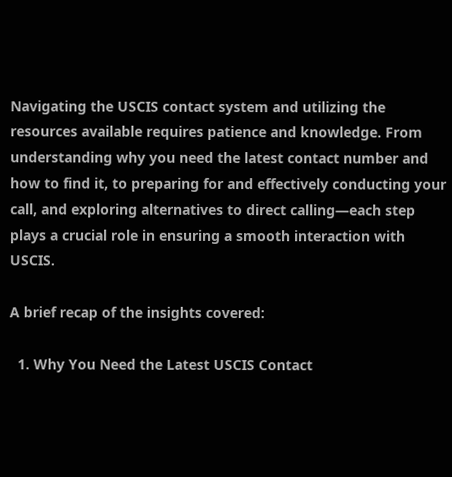Navigating the USCIS contact system and utilizing the resources available requires patience and knowledge. From understanding why you need the latest contact number and how to find it, to preparing for and effectively conducting your call, and exploring alternatives to direct calling—each step plays a crucial role in ensuring a smooth interaction with USCIS.

A brief recap of the insights covered:

  1. Why You Need the Latest USCIS Contact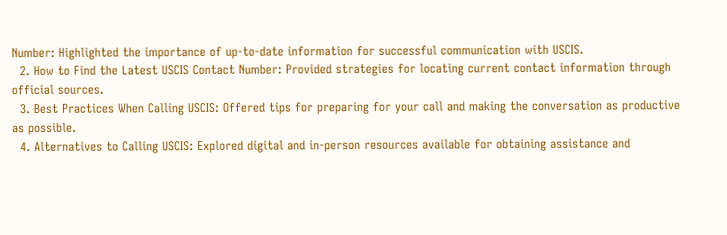Number: Highlighted the importance of up-to-date information for successful communication with USCIS.
  2. How to Find the Latest USCIS Contact Number: Provided strategies for locating current contact information through official sources.
  3. Best Practices When Calling USCIS: Offered tips for preparing for your call and making the conversation as productive as possible.
  4. Alternatives to Calling USCIS: Explored digital and in-person resources available for obtaining assistance and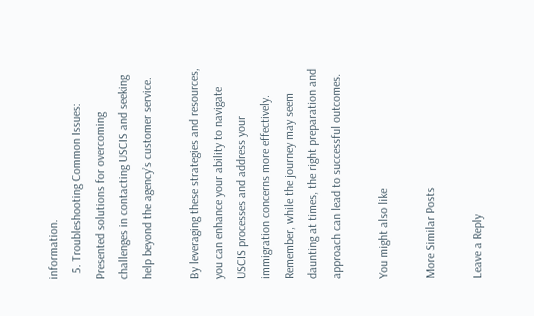information.
  5. Troubleshooting Common Issues: Presented solutions for overcoming challenges in contacting USCIS and seeking help beyond the agency’s customer service.

By leveraging these strategies and resources, you can enhance your ability to navigate USCIS processes and address your immigration concerns more effectively. Remember, while the journey may seem daunting at times, the right preparation and approach can lead to successful outcomes.

You might also like

More Similar Posts

Leave a Reply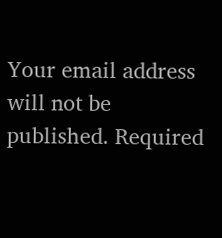Your email address will not be published. Required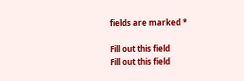fields are marked *

Fill out this field
Fill out this field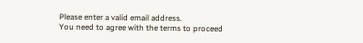Please enter a valid email address.
You need to agree with the terms to proceed